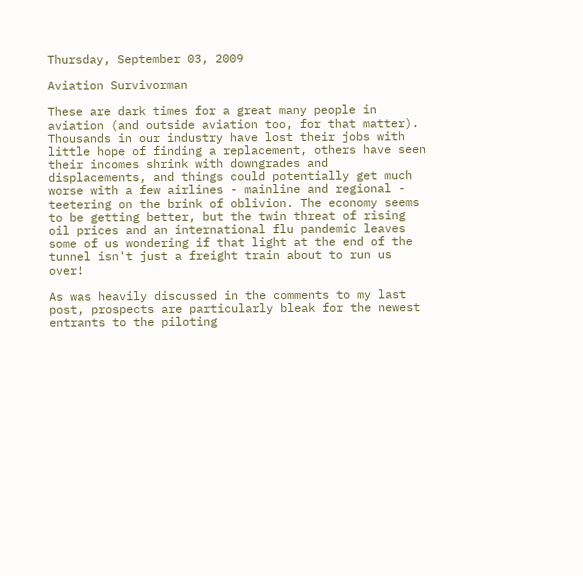Thursday, September 03, 2009

Aviation Survivorman

These are dark times for a great many people in aviation (and outside aviation too, for that matter). Thousands in our industry have lost their jobs with little hope of finding a replacement, others have seen their incomes shrink with downgrades and displacements, and things could potentially get much worse with a few airlines - mainline and regional - teetering on the brink of oblivion. The economy seems to be getting better, but the twin threat of rising oil prices and an international flu pandemic leaves some of us wondering if that light at the end of the tunnel isn't just a freight train about to run us over!

As was heavily discussed in the comments to my last post, prospects are particularly bleak for the newest entrants to the piloting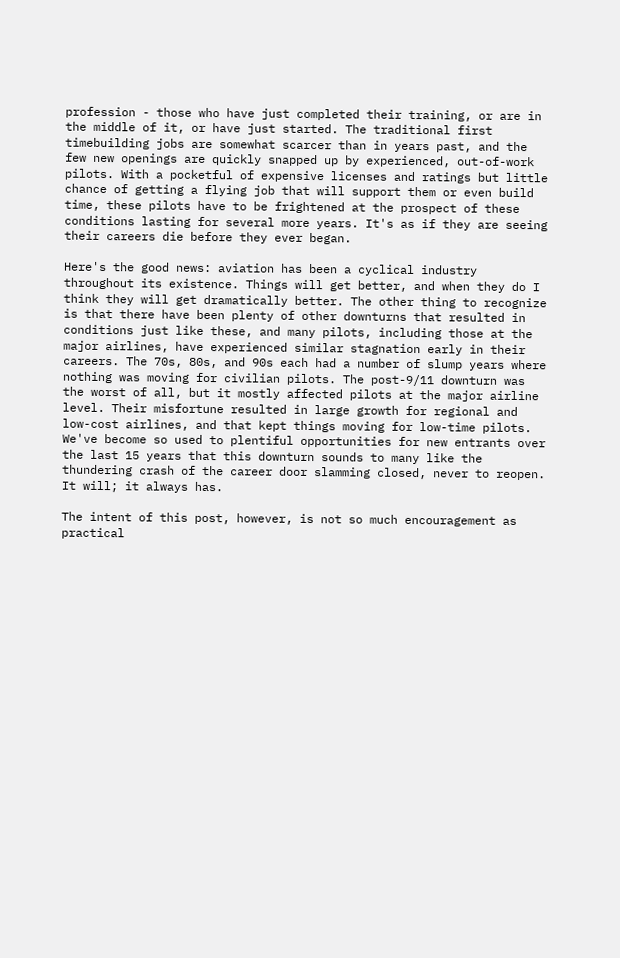profession - those who have just completed their training, or are in the middle of it, or have just started. The traditional first timebuilding jobs are somewhat scarcer than in years past, and the few new openings are quickly snapped up by experienced, out-of-work pilots. With a pocketful of expensive licenses and ratings but little chance of getting a flying job that will support them or even build time, these pilots have to be frightened at the prospect of these conditions lasting for several more years. It's as if they are seeing their careers die before they ever began.

Here's the good news: aviation has been a cyclical industry throughout its existence. Things will get better, and when they do I think they will get dramatically better. The other thing to recognize is that there have been plenty of other downturns that resulted in conditions just like these, and many pilots, including those at the major airlines, have experienced similar stagnation early in their careers. The 70s, 80s, and 90s each had a number of slump years where nothing was moving for civilian pilots. The post-9/11 downturn was the worst of all, but it mostly affected pilots at the major airline level. Their misfortune resulted in large growth for regional and low-cost airlines, and that kept things moving for low-time pilots. We've become so used to plentiful opportunities for new entrants over the last 15 years that this downturn sounds to many like the thundering crash of the career door slamming closed, never to reopen. It will; it always has.

The intent of this post, however, is not so much encouragement as practical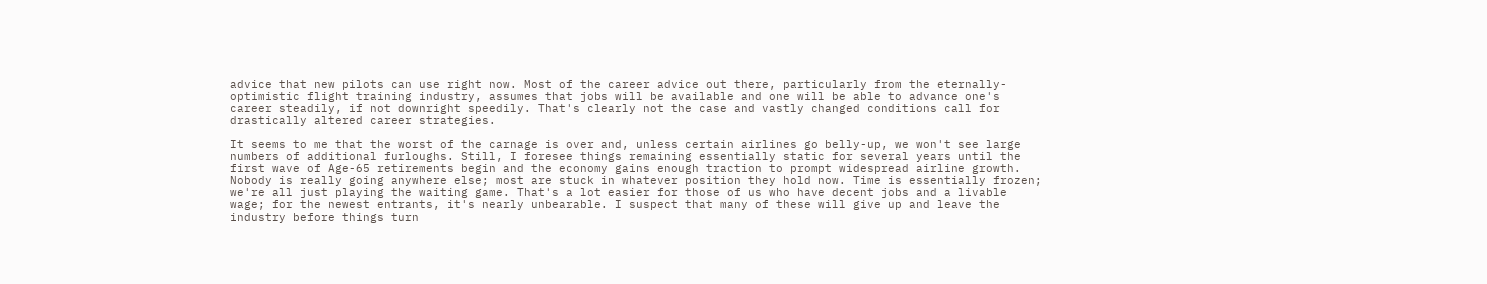advice that new pilots can use right now. Most of the career advice out there, particularly from the eternally-optimistic flight training industry, assumes that jobs will be available and one will be able to advance one's career steadily, if not downright speedily. That's clearly not the case and vastly changed conditions call for drastically altered career strategies.

It seems to me that the worst of the carnage is over and, unless certain airlines go belly-up, we won't see large numbers of additional furloughs. Still, I foresee things remaining essentially static for several years until the first wave of Age-65 retirements begin and the economy gains enough traction to prompt widespread airline growth. Nobody is really going anywhere else; most are stuck in whatever position they hold now. Time is essentially frozen; we're all just playing the waiting game. That's a lot easier for those of us who have decent jobs and a livable wage; for the newest entrants, it's nearly unbearable. I suspect that many of these will give up and leave the industry before things turn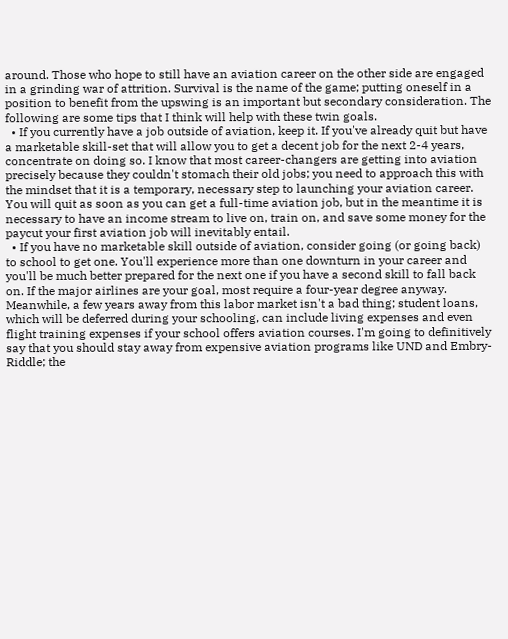around. Those who hope to still have an aviation career on the other side are engaged in a grinding war of attrition. Survival is the name of the game; putting oneself in a position to benefit from the upswing is an important but secondary consideration. The following are some tips that I think will help with these twin goals.
  • If you currently have a job outside of aviation, keep it. If you've already quit but have a marketable skill-set that will allow you to get a decent job for the next 2-4 years, concentrate on doing so. I know that most career-changers are getting into aviation precisely because they couldn't stomach their old jobs; you need to approach this with the mindset that it is a temporary, necessary step to launching your aviation career. You will quit as soon as you can get a full-time aviation job, but in the meantime it is necessary to have an income stream to live on, train on, and save some money for the paycut your first aviation job will inevitably entail.
  • If you have no marketable skill outside of aviation, consider going (or going back) to school to get one. You'll experience more than one downturn in your career and you'll be much better prepared for the next one if you have a second skill to fall back on. If the major airlines are your goal, most require a four-year degree anyway. Meanwhile, a few years away from this labor market isn't a bad thing; student loans, which will be deferred during your schooling, can include living expenses and even flight training expenses if your school offers aviation courses. I'm going to definitively say that you should stay away from expensive aviation programs like UND and Embry-Riddle; the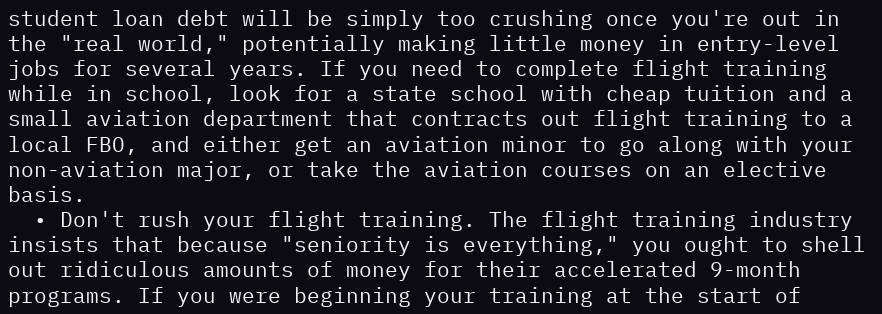student loan debt will be simply too crushing once you're out in the "real world," potentially making little money in entry-level jobs for several years. If you need to complete flight training while in school, look for a state school with cheap tuition and a small aviation department that contracts out flight training to a local FBO, and either get an aviation minor to go along with your non-aviation major, or take the aviation courses on an elective basis.
  • Don't rush your flight training. The flight training industry insists that because "seniority is everything," you ought to shell out ridiculous amounts of money for their accelerated 9-month programs. If you were beginning your training at the start of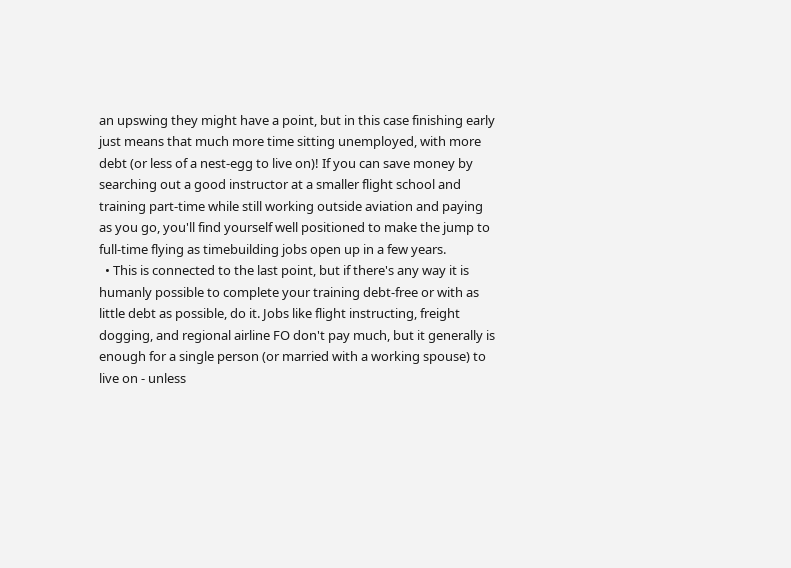an upswing they might have a point, but in this case finishing early just means that much more time sitting unemployed, with more debt (or less of a nest-egg to live on)! If you can save money by searching out a good instructor at a smaller flight school and training part-time while still working outside aviation and paying as you go, you'll find yourself well positioned to make the jump to full-time flying as timebuilding jobs open up in a few years.
  • This is connected to the last point, but if there's any way it is humanly possible to complete your training debt-free or with as little debt as possible, do it. Jobs like flight instructing, freight dogging, and regional airline FO don't pay much, but it generally is enough for a single person (or married with a working spouse) to live on - unless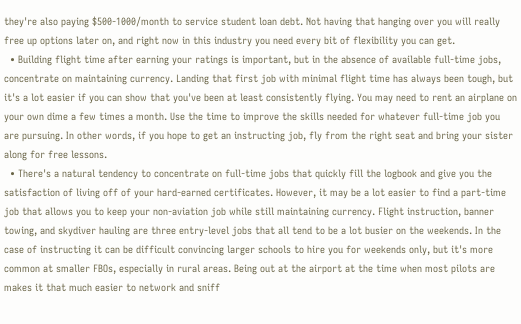they're also paying $500-1000/month to service student loan debt. Not having that hanging over you will really free up options later on, and right now in this industry you need every bit of flexibility you can get.
  • Building flight time after earning your ratings is important, but in the absence of available full-time jobs, concentrate on maintaining currency. Landing that first job with minimal flight time has always been tough, but it's a lot easier if you can show that you've been at least consistently flying. You may need to rent an airplane on your own dime a few times a month. Use the time to improve the skills needed for whatever full-time job you are pursuing. In other words, if you hope to get an instructing job, fly from the right seat and bring your sister along for free lessons.
  • There's a natural tendency to concentrate on full-time jobs that quickly fill the logbook and give you the satisfaction of living off of your hard-earned certificates. However, it may be a lot easier to find a part-time job that allows you to keep your non-aviation job while still maintaining currency. Flight instruction, banner towing, and skydiver hauling are three entry-level jobs that all tend to be a lot busier on the weekends. In the case of instructing it can be difficult convincing larger schools to hire you for weekends only, but it's more common at smaller FBOs, especially in rural areas. Being out at the airport at the time when most pilots are makes it that much easier to network and sniff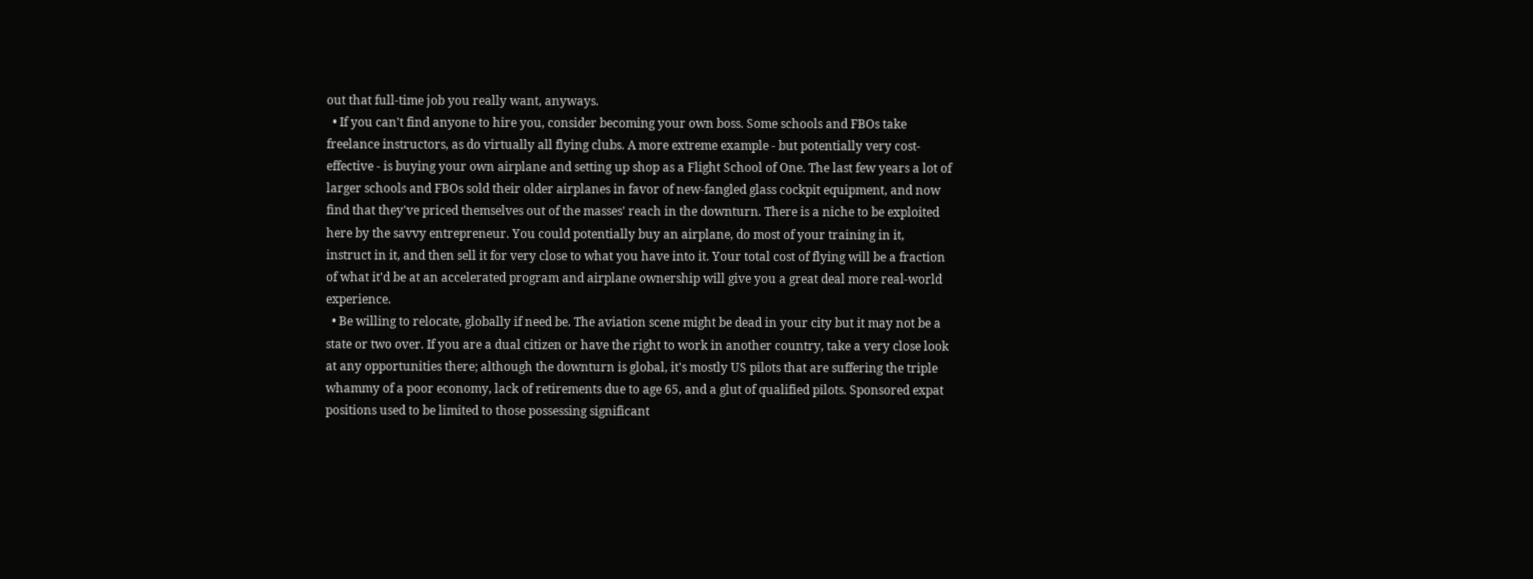out that full-time job you really want, anyways.
  • If you can't find anyone to hire you, consider becoming your own boss. Some schools and FBOs take freelance instructors, as do virtually all flying clubs. A more extreme example - but potentially very cost-effective - is buying your own airplane and setting up shop as a Flight School of One. The last few years a lot of larger schools and FBOs sold their older airplanes in favor of new-fangled glass cockpit equipment, and now find that they've priced themselves out of the masses' reach in the downturn. There is a niche to be exploited here by the savvy entrepreneur. You could potentially buy an airplane, do most of your training in it, instruct in it, and then sell it for very close to what you have into it. Your total cost of flying will be a fraction of what it'd be at an accelerated program and airplane ownership will give you a great deal more real-world experience.
  • Be willing to relocate, globally if need be. The aviation scene might be dead in your city but it may not be a state or two over. If you are a dual citizen or have the right to work in another country, take a very close look at any opportunities there; although the downturn is global, it's mostly US pilots that are suffering the triple whammy of a poor economy, lack of retirements due to age 65, and a glut of qualified pilots. Sponsored expat positions used to be limited to those possessing significant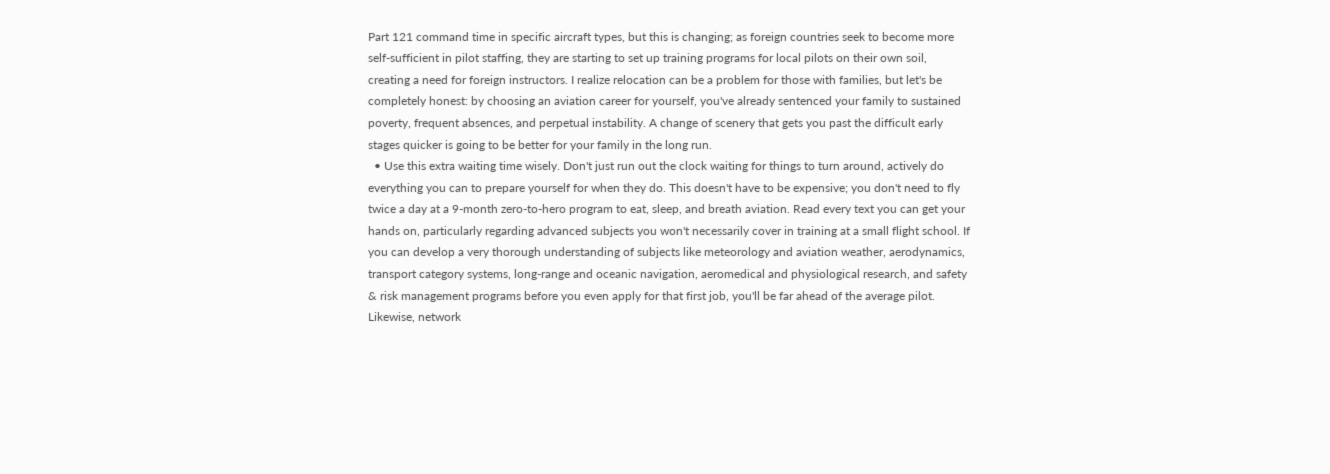Part 121 command time in specific aircraft types, but this is changing; as foreign countries seek to become more self-sufficient in pilot staffing, they are starting to set up training programs for local pilots on their own soil, creating a need for foreign instructors. I realize relocation can be a problem for those with families, but let's be completely honest: by choosing an aviation career for yourself, you've already sentenced your family to sustained poverty, frequent absences, and perpetual instability. A change of scenery that gets you past the difficult early stages quicker is going to be better for your family in the long run.
  • Use this extra waiting time wisely. Don't just run out the clock waiting for things to turn around, actively do everything you can to prepare yourself for when they do. This doesn't have to be expensive; you don't need to fly twice a day at a 9-month zero-to-hero program to eat, sleep, and breath aviation. Read every text you can get your hands on, particularly regarding advanced subjects you won't necessarily cover in training at a small flight school. If you can develop a very thorough understanding of subjects like meteorology and aviation weather, aerodynamics, transport category systems, long-range and oceanic navigation, aeromedical and physiological research, and safety & risk management programs before you even apply for that first job, you'll be far ahead of the average pilot. Likewise, network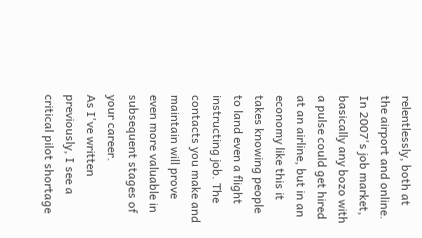relentlessly, both at the airport and online. In 2007's job market, basically any bozo with a pulse could get hired at an airline, but in an economy like this it takes knowing people to land even a flight instructing job. The contacts you make and maintain will prove even more valuable in subsequent stages of your career.
As I've written previously, I see a critical pilot shortage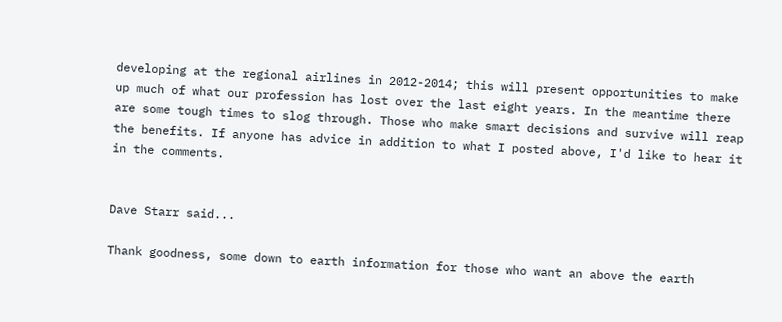developing at the regional airlines in 2012-2014; this will present opportunities to make up much of what our profession has lost over the last eight years. In the meantime there are some tough times to slog through. Those who make smart decisions and survive will reap the benefits. If anyone has advice in addition to what I posted above, I'd like to hear it in the comments.


Dave Starr said...

Thank goodness, some down to earth information for those who want an above the earth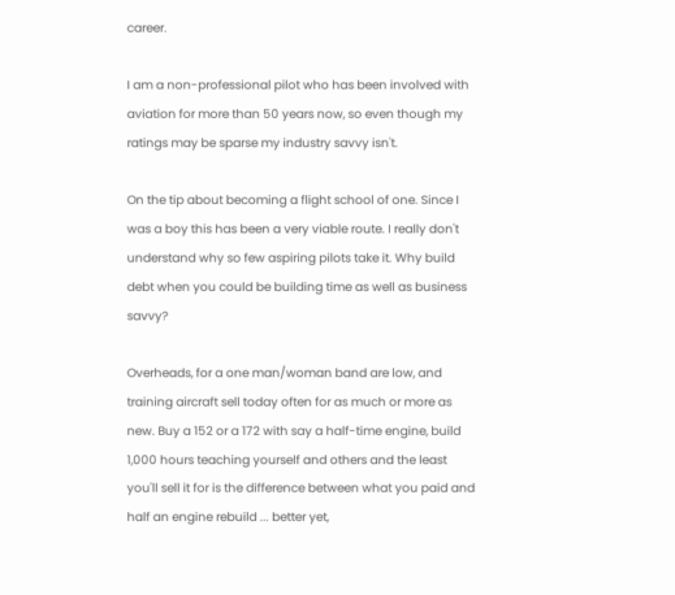career.

I am a non-professional pilot who has been involved with aviation for more than 50 years now, so even though my ratings may be sparse my industry savvy isn't.

On the tip about becoming a flight school of one. Since I was a boy this has been a very viable route. I really don't understand why so few aspiring pilots take it. Why build debt when you could be building time as well as business savvy?

Overheads, for a one man/woman band are low, and training aircraft sell today often for as much or more as new. Buy a 152 or a 172 with say a half-time engine, build 1,000 hours teaching yourself and others and the least you'll sell it for is the difference between what you paid and half an engine rebuild ... better yet,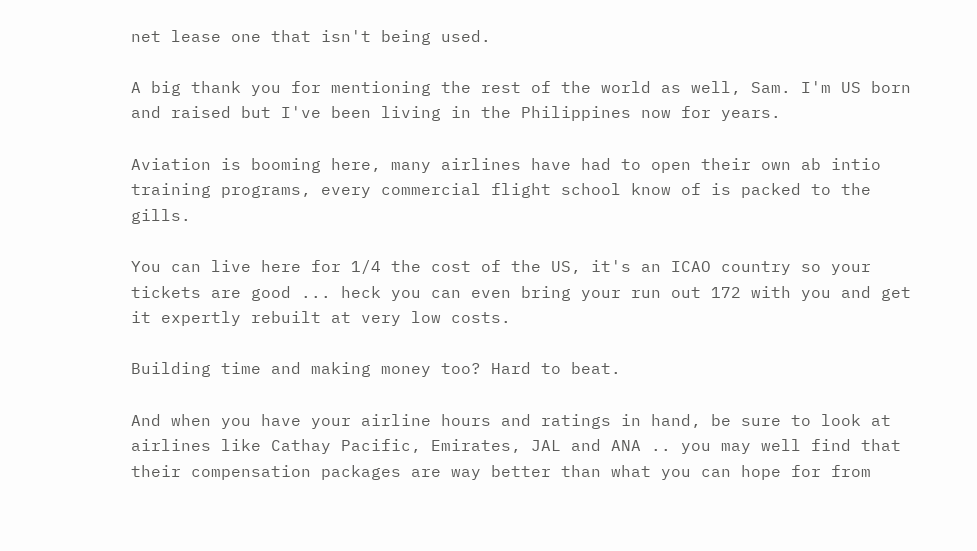net lease one that isn't being used.

A big thank you for mentioning the rest of the world as well, Sam. I'm US born and raised but I've been living in the Philippines now for years.

Aviation is booming here, many airlines have had to open their own ab intio training programs, every commercial flight school know of is packed to the gills.

You can live here for 1/4 the cost of the US, it's an ICAO country so your tickets are good ... heck you can even bring your run out 172 with you and get it expertly rebuilt at very low costs.

Building time and making money too? Hard to beat.

And when you have your airline hours and ratings in hand, be sure to look at airlines like Cathay Pacific, Emirates, JAL and ANA .. you may well find that their compensation packages are way better than what you can hope for from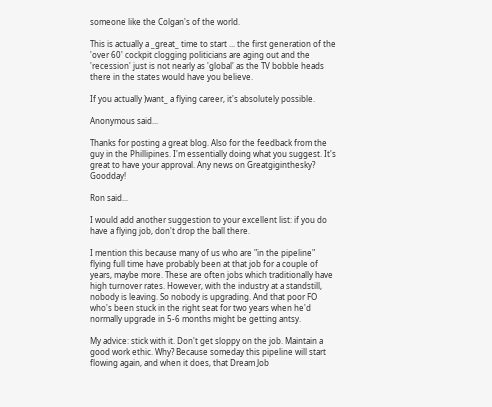someone like the Colgan's of the world.

This is actually a _great_ time to start ... the first generation of the 'over 60' cockpit clogging politicians are aging out and the 'recession' just is not nearly as 'global' as the TV bobble heads there in the states would have you believe.

If you actually )want_ a flying career, it's absolutely possible.

Anonymous said...

Thanks for posting a great blog. Also for the feedback from the guy in the Phillipines. I'm essentially doing what you suggest. It's great to have your approval. Any news on Greatgiginthesky? Goodday!

Ron said...

I would add another suggestion to your excellent list: if you do have a flying job, don't drop the ball there.

I mention this because many of us who are "in the pipeline" flying full time have probably been at that job for a couple of years, maybe more. These are often jobs which traditionally have high turnover rates. However, with the industry at a standstill, nobody is leaving. So nobody is upgrading. And that poor FO who's been stuck in the right seat for two years when he'd normally upgrade in 5-6 months might be getting antsy.

My advice: stick with it. Don't get sloppy on the job. Maintain a good work ethic. Why? Because someday this pipeline will start flowing again, and when it does, that Dream Job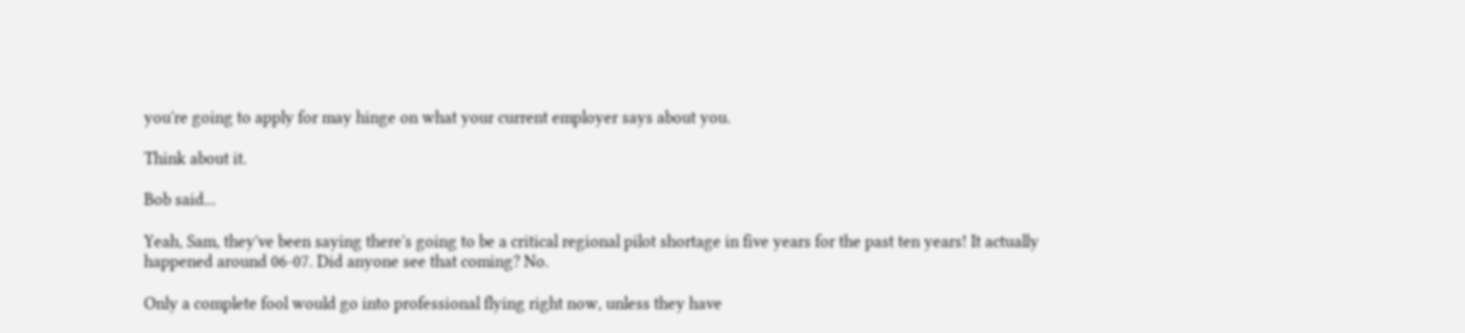you're going to apply for may hinge on what your current employer says about you.

Think about it.

Bob said...

Yeah, Sam, they've been saying there's going to be a critical regional pilot shortage in five years for the past ten years! It actually happened around 06-07. Did anyone see that coming? No.

Only a complete fool would go into professional flying right now, unless they have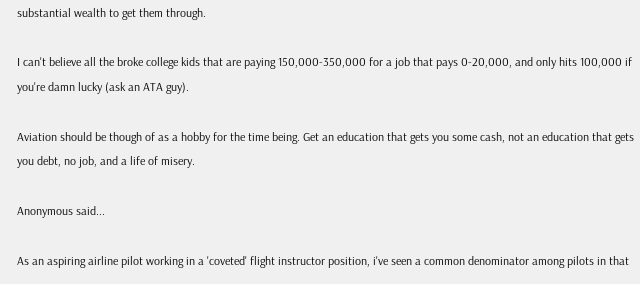substantial wealth to get them through.

I can't believe all the broke college kids that are paying 150,000-350,000 for a job that pays 0-20,000, and only hits 100,000 if you're damn lucky (ask an ATA guy).

Aviation should be though of as a hobby for the time being. Get an education that gets you some cash, not an education that gets you debt, no job, and a life of misery.

Anonymous said...

As an aspiring airline pilot working in a 'coveted' flight instructor position, i've seen a common denominator among pilots in that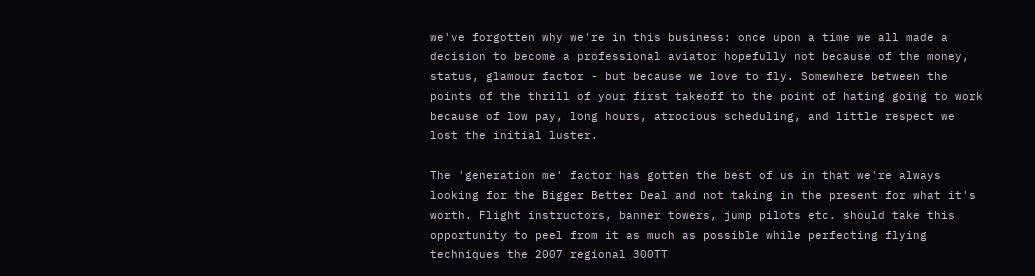we've forgotten why we're in this business: once upon a time we all made a decision to become a professional aviator hopefully not because of the money, status, glamour factor - but because we love to fly. Somewhere between the points of the thrill of your first takeoff to the point of hating going to work because of low pay, long hours, atrocious scheduling, and little respect we lost the initial luster.

The 'generation me' factor has gotten the best of us in that we're always looking for the Bigger Better Deal and not taking in the present for what it's worth. Flight instructors, banner towers, jump pilots etc. should take this opportunity to peel from it as much as possible while perfecting flying techniques the 2007 regional 300TT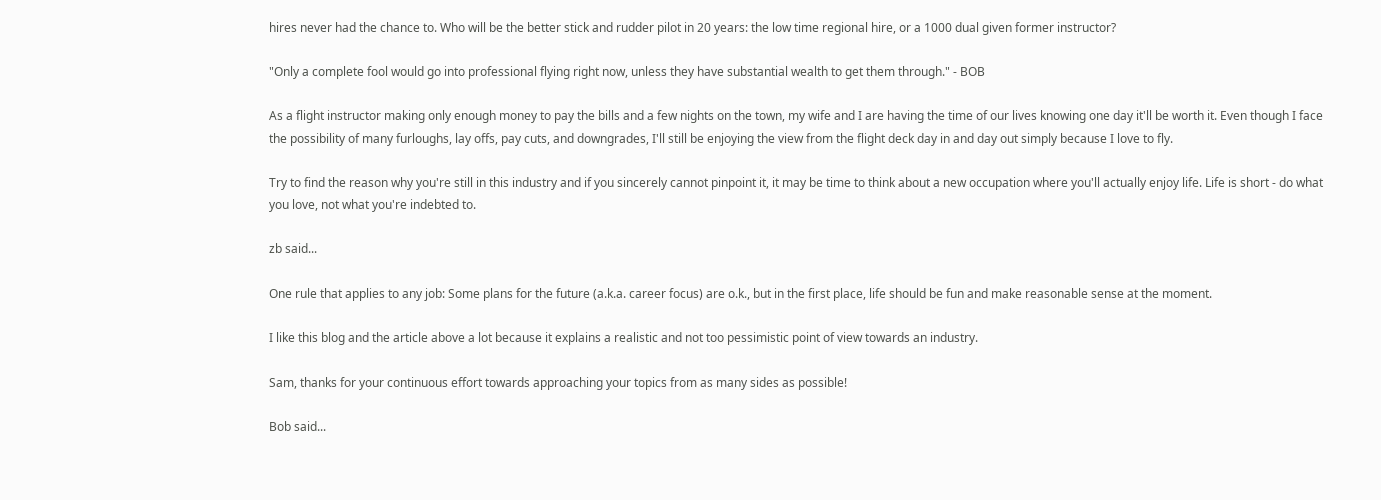hires never had the chance to. Who will be the better stick and rudder pilot in 20 years: the low time regional hire, or a 1000 dual given former instructor?

"Only a complete fool would go into professional flying right now, unless they have substantial wealth to get them through." - BOB

As a flight instructor making only enough money to pay the bills and a few nights on the town, my wife and I are having the time of our lives knowing one day it'll be worth it. Even though I face the possibility of many furloughs, lay offs, pay cuts, and downgrades, I'll still be enjoying the view from the flight deck day in and day out simply because I love to fly.

Try to find the reason why you're still in this industry and if you sincerely cannot pinpoint it, it may be time to think about a new occupation where you'll actually enjoy life. Life is short - do what you love, not what you're indebted to.

zb said...

One rule that applies to any job: Some plans for the future (a.k.a. career focus) are o.k., but in the first place, life should be fun and make reasonable sense at the moment.

I like this blog and the article above a lot because it explains a realistic and not too pessimistic point of view towards an industry.

Sam, thanks for your continuous effort towards approaching your topics from as many sides as possible!

Bob said...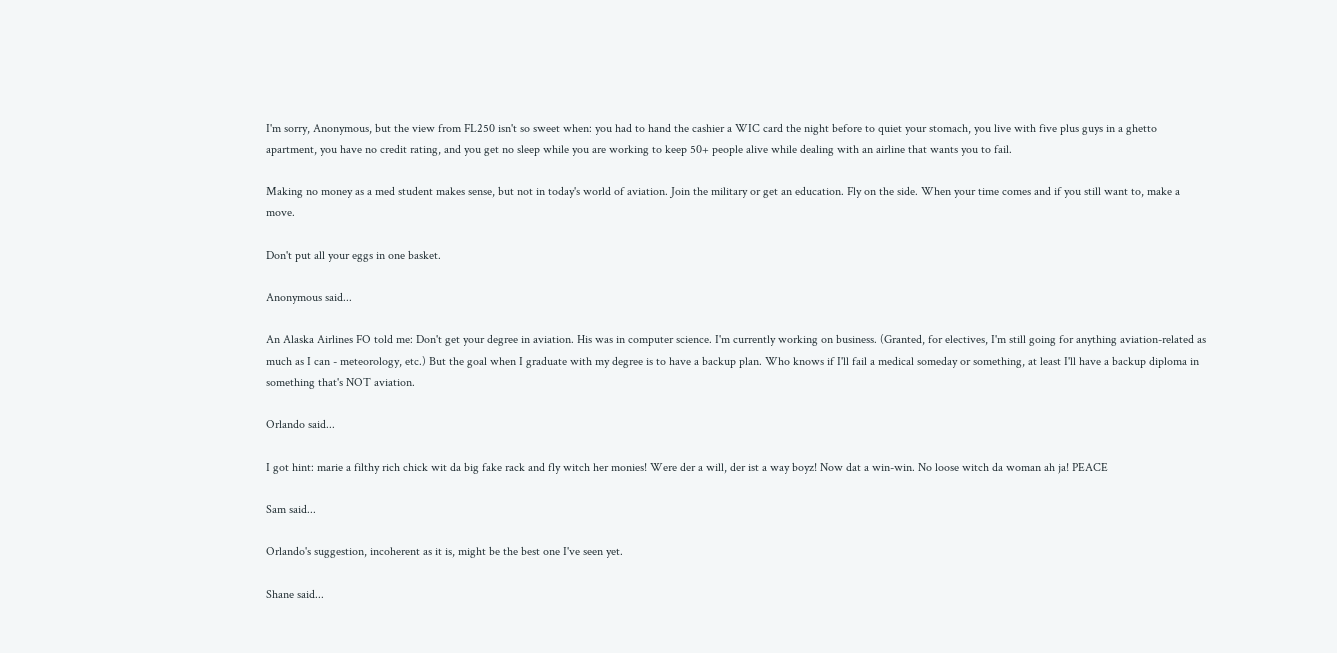I'm sorry, Anonymous, but the view from FL250 isn't so sweet when: you had to hand the cashier a WIC card the night before to quiet your stomach, you live with five plus guys in a ghetto apartment, you have no credit rating, and you get no sleep while you are working to keep 50+ people alive while dealing with an airline that wants you to fail.

Making no money as a med student makes sense, but not in today's world of aviation. Join the military or get an education. Fly on the side. When your time comes and if you still want to, make a move.

Don't put all your eggs in one basket.

Anonymous said...

An Alaska Airlines FO told me: Don't get your degree in aviation. His was in computer science. I'm currently working on business. (Granted, for electives, I'm still going for anything aviation-related as much as I can - meteorology, etc.) But the goal when I graduate with my degree is to have a backup plan. Who knows if I'll fail a medical someday or something, at least I'll have a backup diploma in something that's NOT aviation.

Orlando said...

I got hint: marie a filthy rich chick wit da big fake rack and fly witch her monies! Were der a will, der ist a way boyz! Now dat a win-win. No loose witch da woman ah ja! PEACE

Sam said...

Orlando's suggestion, incoherent as it is, might be the best one I've seen yet.

Shane said...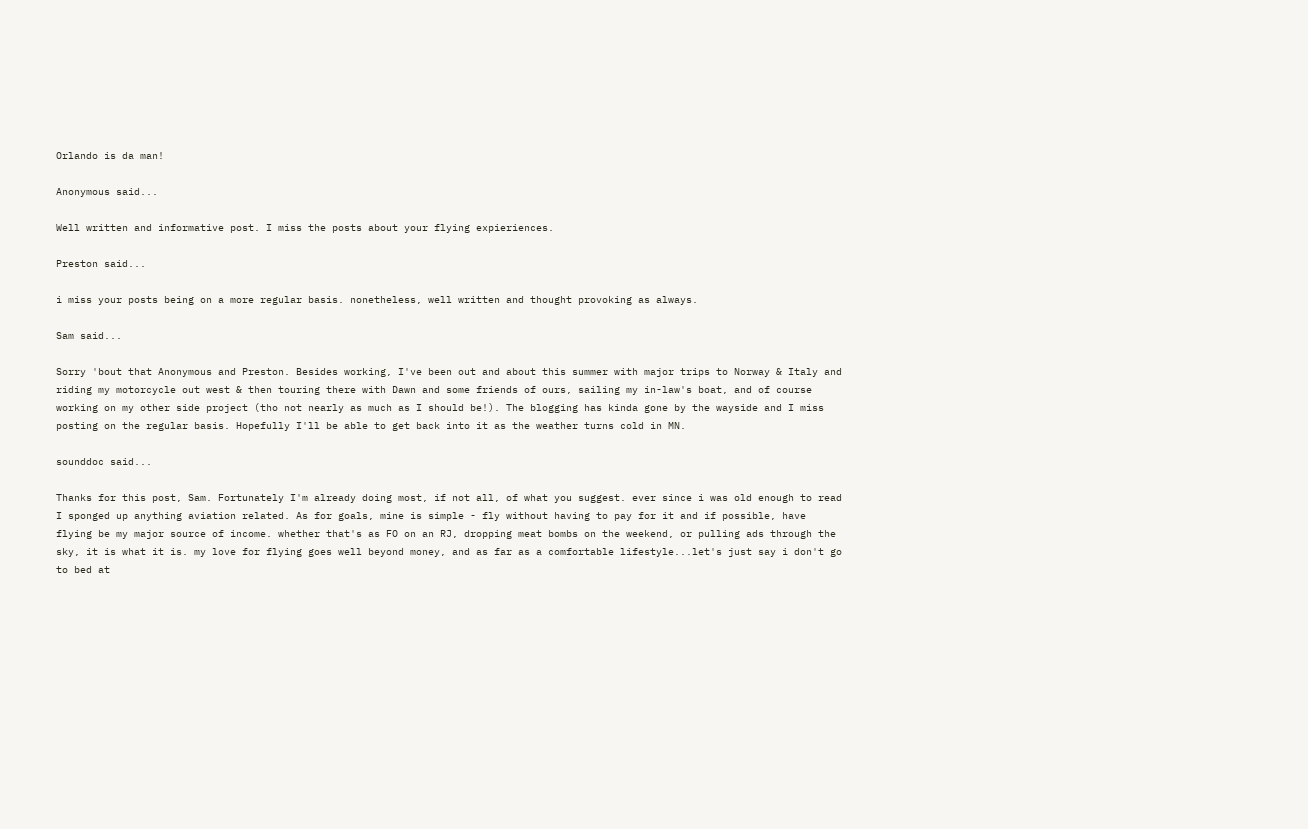Orlando is da man!

Anonymous said...

Well written and informative post. I miss the posts about your flying expieriences.

Preston said...

i miss your posts being on a more regular basis. nonetheless, well written and thought provoking as always.

Sam said...

Sorry 'bout that Anonymous and Preston. Besides working, I've been out and about this summer with major trips to Norway & Italy and riding my motorcycle out west & then touring there with Dawn and some friends of ours, sailing my in-law's boat, and of course working on my other side project (tho not nearly as much as I should be!). The blogging has kinda gone by the wayside and I miss posting on the regular basis. Hopefully I'll be able to get back into it as the weather turns cold in MN.

sounddoc said...

Thanks for this post, Sam. Fortunately I'm already doing most, if not all, of what you suggest. ever since i was old enough to read I sponged up anything aviation related. As for goals, mine is simple - fly without having to pay for it and if possible, have flying be my major source of income. whether that's as FO on an RJ, dropping meat bombs on the weekend, or pulling ads through the sky, it is what it is. my love for flying goes well beyond money, and as far as a comfortable lifestyle...let's just say i don't go to bed at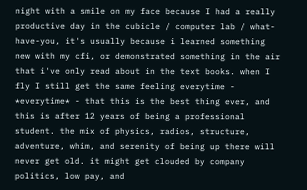night with a smile on my face because I had a really productive day in the cubicle / computer lab / what-have-you, it's usually because i learned something new with my cfi, or demonstrated something in the air that i've only read about in the text books. when I fly I still get the same feeling everytime - *everytime* - that this is the best thing ever, and this is after 12 years of being a professional student. the mix of physics, radios, structure, adventure, whim, and serenity of being up there will never get old. it might get clouded by company politics, low pay, and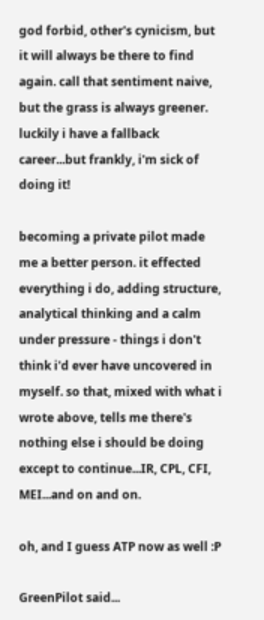god forbid, other's cynicism, but it will always be there to find again. call that sentiment naive, but the grass is always greener. luckily i have a fallback career...but frankly, i'm sick of doing it!

becoming a private pilot made me a better person. it effected everything i do, adding structure, analytical thinking and a calm under pressure - things i don't think i'd ever have uncovered in myself. so that, mixed with what i wrote above, tells me there's nothing else i should be doing except to continue...IR, CPL, CFI, MEI...and on and on.

oh, and I guess ATP now as well :P

GreenPilot said...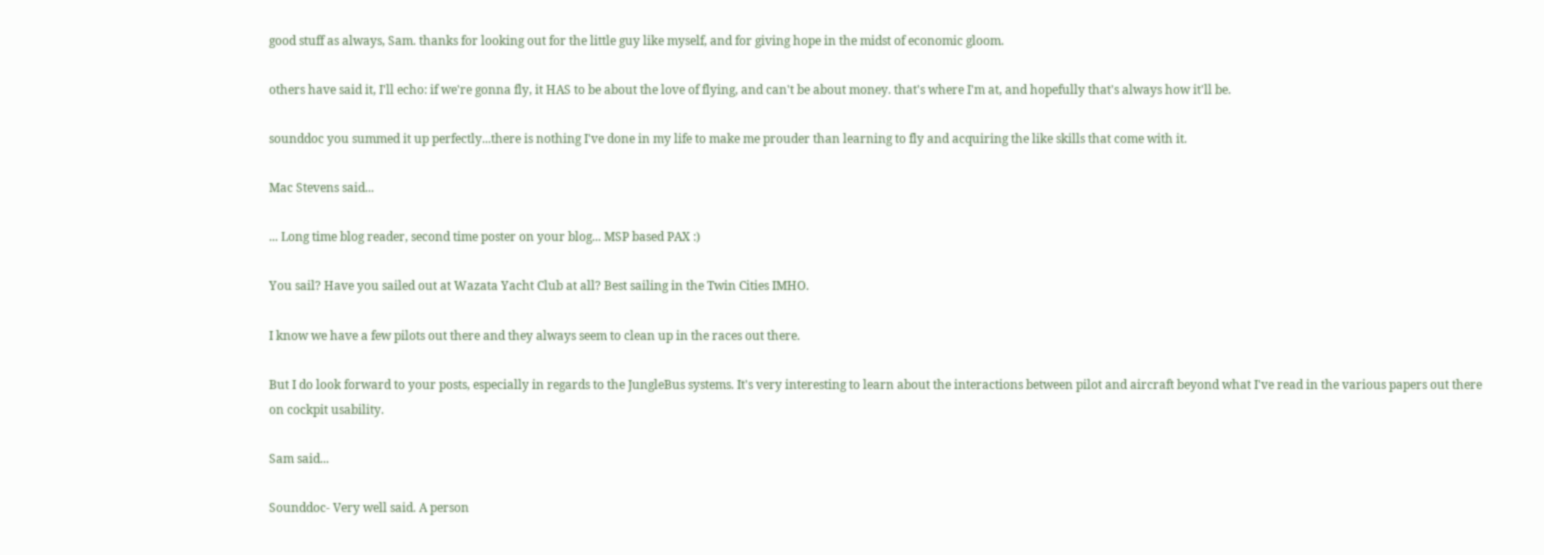good stuff as always, Sam. thanks for looking out for the little guy like myself, and for giving hope in the midst of economic gloom.

others have said it, I'll echo: if we're gonna fly, it HAS to be about the love of flying, and can't be about money. that's where I'm at, and hopefully that's always how it'll be.

sounddoc you summed it up perfectly...there is nothing I've done in my life to make me prouder than learning to fly and acquiring the like skills that come with it.

Mac Stevens said...

... Long time blog reader, second time poster on your blog... MSP based PAX :)

You sail? Have you sailed out at Wazata Yacht Club at all? Best sailing in the Twin Cities IMHO.

I know we have a few pilots out there and they always seem to clean up in the races out there.

But I do look forward to your posts, especially in regards to the JungleBus systems. It's very interesting to learn about the interactions between pilot and aircraft beyond what I've read in the various papers out there on cockpit usability.

Sam said...

Sounddoc- Very well said. A person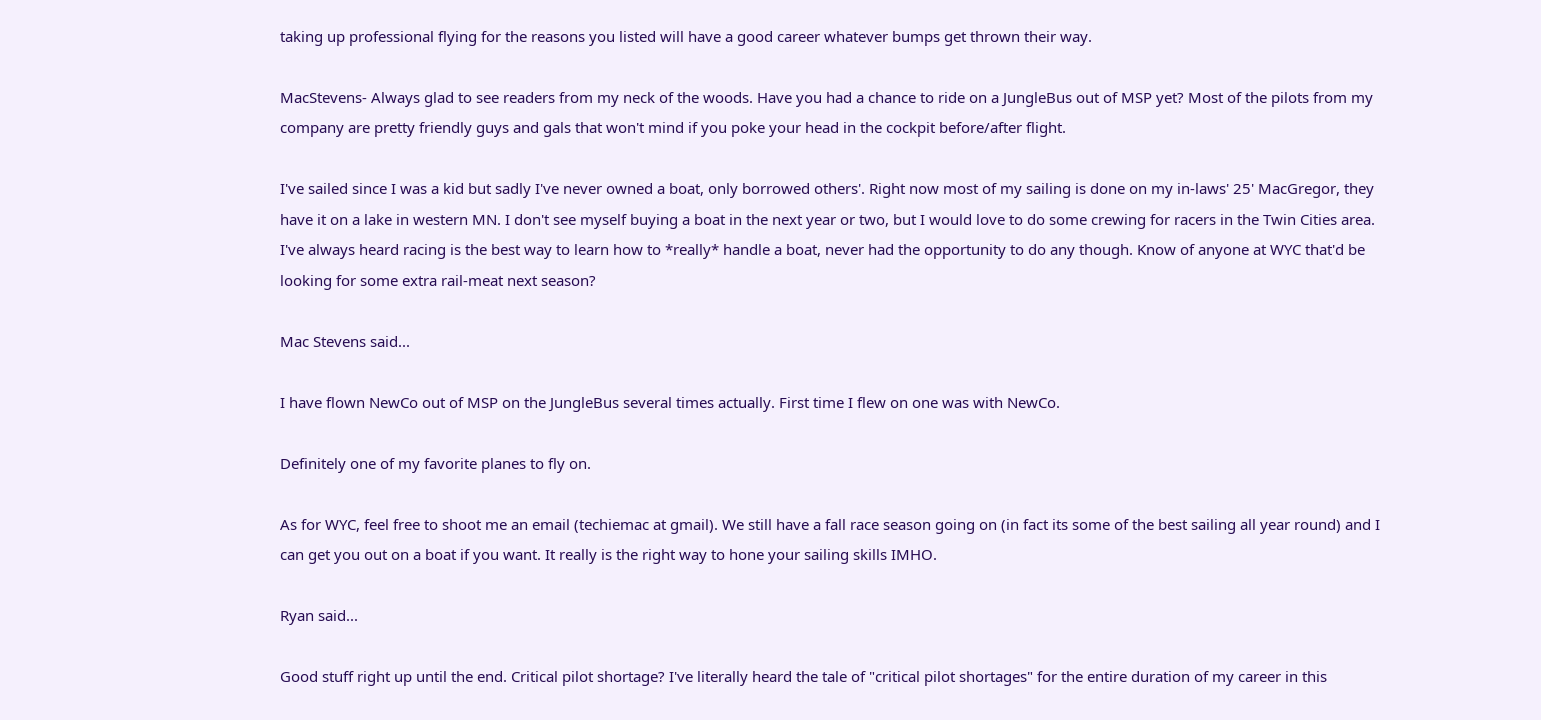taking up professional flying for the reasons you listed will have a good career whatever bumps get thrown their way.

MacStevens- Always glad to see readers from my neck of the woods. Have you had a chance to ride on a JungleBus out of MSP yet? Most of the pilots from my company are pretty friendly guys and gals that won't mind if you poke your head in the cockpit before/after flight.

I've sailed since I was a kid but sadly I've never owned a boat, only borrowed others'. Right now most of my sailing is done on my in-laws' 25' MacGregor, they have it on a lake in western MN. I don't see myself buying a boat in the next year or two, but I would love to do some crewing for racers in the Twin Cities area. I've always heard racing is the best way to learn how to *really* handle a boat, never had the opportunity to do any though. Know of anyone at WYC that'd be looking for some extra rail-meat next season?

Mac Stevens said...

I have flown NewCo out of MSP on the JungleBus several times actually. First time I flew on one was with NewCo.

Definitely one of my favorite planes to fly on.

As for WYC, feel free to shoot me an email (techiemac at gmail). We still have a fall race season going on (in fact its some of the best sailing all year round) and I can get you out on a boat if you want. It really is the right way to hone your sailing skills IMHO.

Ryan said...

Good stuff right up until the end. Critical pilot shortage? I've literally heard the tale of "critical pilot shortages" for the entire duration of my career in this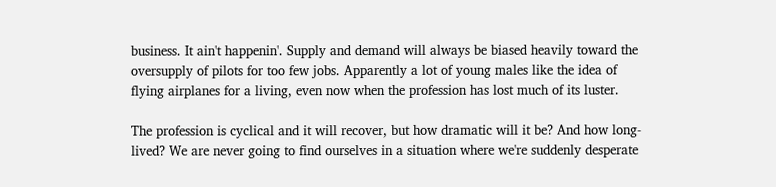business. It ain't happenin'. Supply and demand will always be biased heavily toward the oversupply of pilots for too few jobs. Apparently a lot of young males like the idea of flying airplanes for a living, even now when the profession has lost much of its luster.

The profession is cyclical and it will recover, but how dramatic will it be? And how long-lived? We are never going to find ourselves in a situation where we're suddenly desperate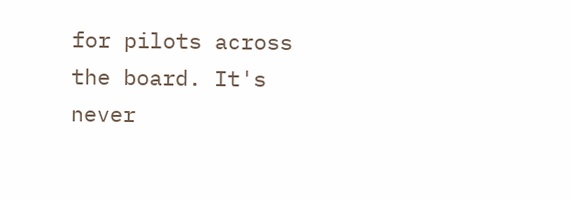for pilots across the board. It's never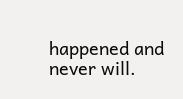happened and never will.